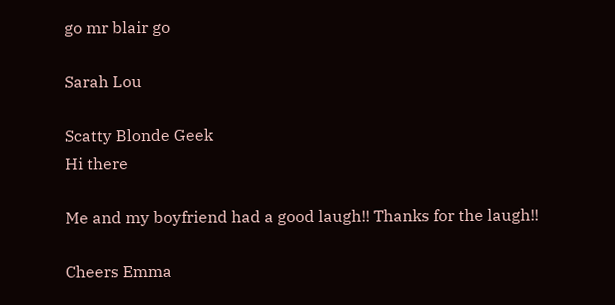go mr blair go

Sarah Lou

Scatty Blonde Geek
Hi there

Me and my boyfriend had a good laugh!! Thanks for the laugh!!

Cheers Emma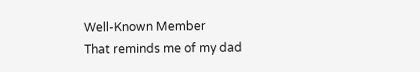Well-Known Member
That reminds me of my dad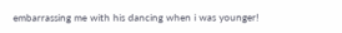embarrassing me with his dancing when i was younger!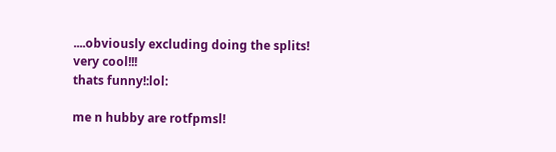....obviously excluding doing the splits!
very cool!!!
thats funny!:lol:

me n hubby are rotfpmsl!